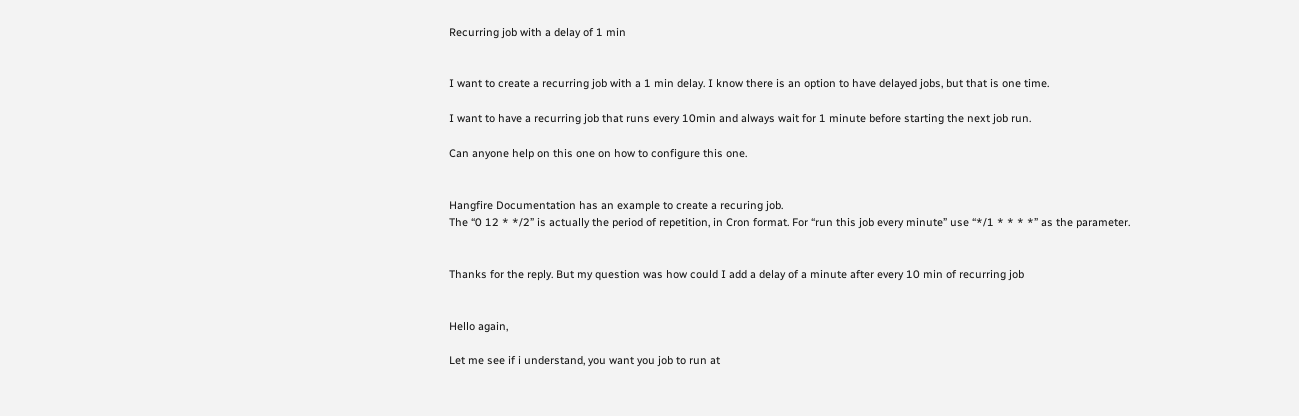Recurring job with a delay of 1 min


I want to create a recurring job with a 1 min delay. I know there is an option to have delayed jobs, but that is one time.

I want to have a recurring job that runs every 10min and always wait for 1 minute before starting the next job run.

Can anyone help on this one on how to configure this one.


Hangfire Documentation has an example to create a recuring job.
The “0 12 * */2” is actually the period of repetition, in Cron format. For “run this job every minute” use “*/1 * * * *” as the parameter.


Thanks for the reply. But my question was how could I add a delay of a minute after every 10 min of recurring job


Hello again,

Let me see if i understand, you want you job to run at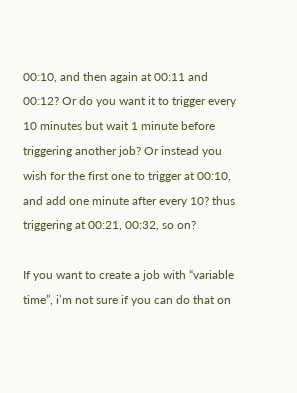00:10, and then again at 00:11 and 00:12? Or do you want it to trigger every 10 minutes but wait 1 minute before triggering another job? Or instead you wish for the first one to trigger at 00:10, and add one minute after every 10? thus triggering at 00:21, 00:32, so on?

If you want to create a job with “variable time”, i’m not sure if you can do that on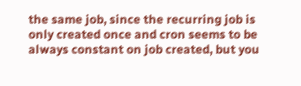the same job, since the recurring job is only created once and cron seems to be always constant on job created, but you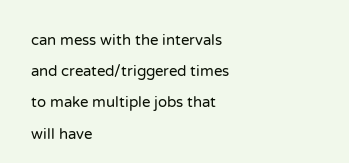can mess with the intervals and created/triggered times to make multiple jobs that will have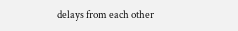delays from each other